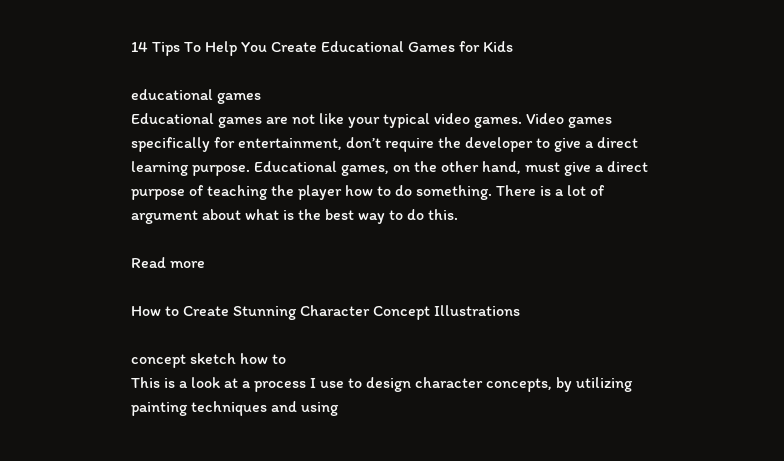14 Tips To Help You Create Educational Games for Kids

educational games
Educational games are not like your typical video games. Video games specifically for entertainment, don’t require the developer to give a direct learning purpose. Educational games, on the other hand, must give a direct purpose of teaching the player how to do something. There is a lot of argument about what is the best way to do this.

Read more

How to Create Stunning Character Concept Illustrations

concept sketch how to
This is a look at a process I use to design character concepts, by utilizing painting techniques and using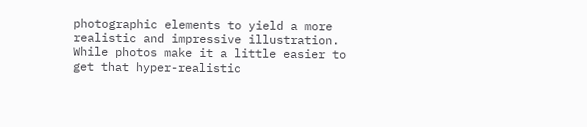photographic elements to yield a more realistic and impressive illustration. While photos make it a little easier to get that hyper-realistic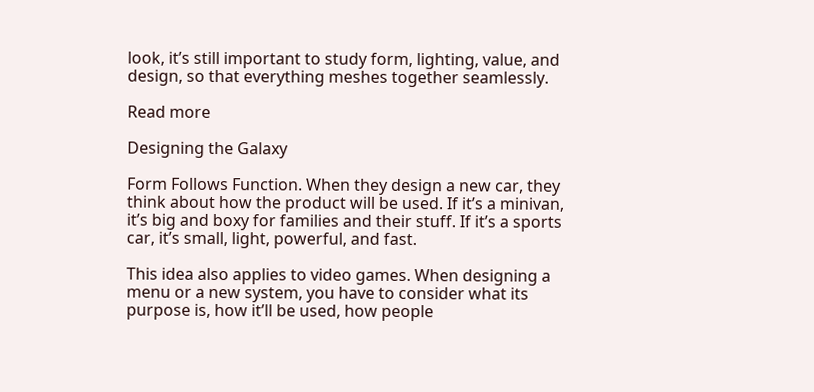look, it’s still important to study form, lighting, value, and design, so that everything meshes together seamlessly.

Read more

Designing the Galaxy

Form Follows Function. When they design a new car, they think about how the product will be used. If it’s a minivan, it’s big and boxy for families and their stuff. If it’s a sports car, it’s small, light, powerful, and fast.

This idea also applies to video games. When designing a menu or a new system, you have to consider what its purpose is, how it’ll be used, how people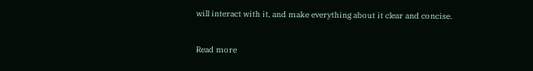will interact with it, and make everything about it clear and concise.

Read more